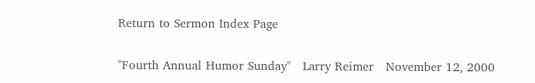Return to Sermon Index Page

"Fourth Annual Humor Sunday"   Larry Reimer   November 12, 2000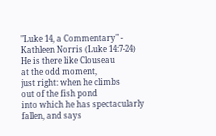"Luke 14, a Commentary" - Kathleen Norris (Luke 14:7-24)
He is there like Clouseau
at the odd moment,
just right: when he climbs
out of the fish pond
into which he has spectacularly
fallen, and says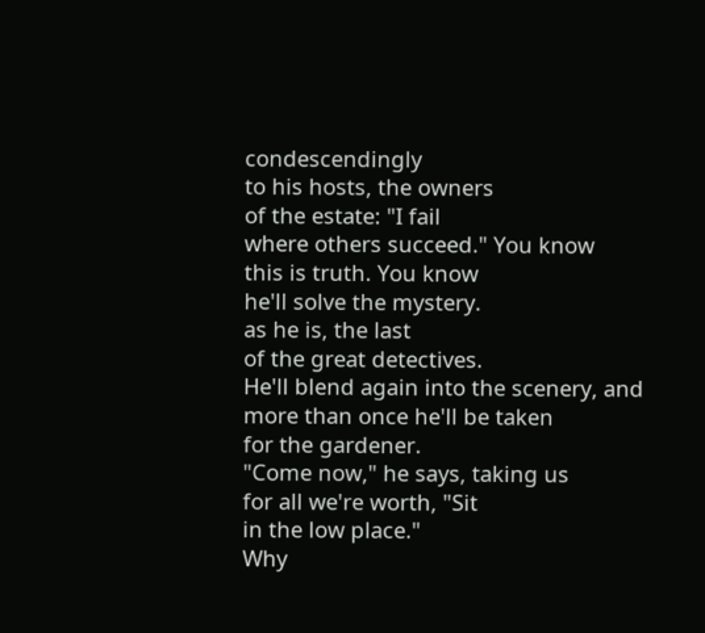condescendingly
to his hosts, the owners
of the estate: "I fail
where others succeed." You know
this is truth. You know
he'll solve the mystery.
as he is, the last
of the great detectives.
He'll blend again into the scenery, and
more than once he'll be taken
for the gardener.
"Come now," he says, taking us
for all we're worth, "Sit
in the low place."
Why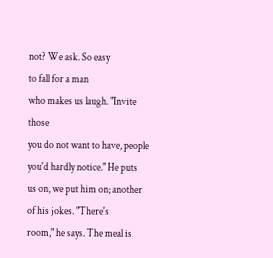not? We ask. So easy
to fall for a man
who makes us laugh. "Invite those
you do not want to have, people
you'd hardly notice." He puts
us on, we put him on; another
of his jokes. "There's
room," he says. The meal is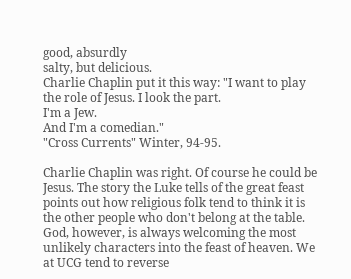good, absurdly
salty, but delicious.
Charlie Chaplin put it this way: "I want to play
the role of Jesus. I look the part.
I'm a Jew.
And I'm a comedian."
"Cross Currents" Winter, 94-95.

Charlie Chaplin was right. Of course he could be Jesus. The story the Luke tells of the great feast points out how religious folk tend to think it is the other people who don't belong at the table. God, however, is always welcoming the most unlikely characters into the feast of heaven. We at UCG tend to reverse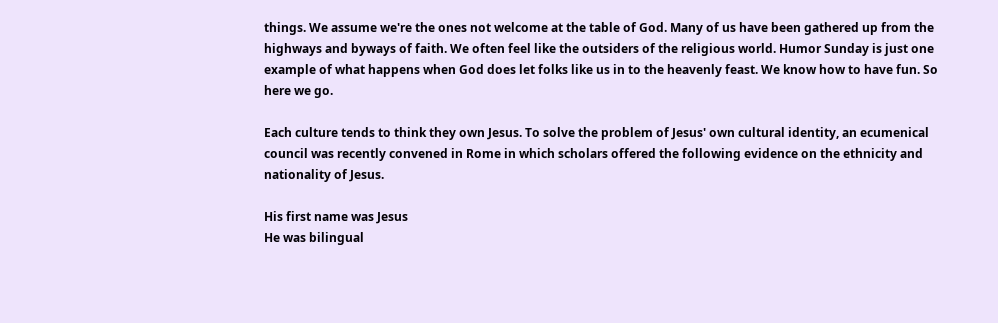things. We assume we're the ones not welcome at the table of God. Many of us have been gathered up from the highways and byways of faith. We often feel like the outsiders of the religious world. Humor Sunday is just one example of what happens when God does let folks like us in to the heavenly feast. We know how to have fun. So here we go.

Each culture tends to think they own Jesus. To solve the problem of Jesus' own cultural identity, an ecumenical council was recently convened in Rome in which scholars offered the following evidence on the ethnicity and nationality of Jesus.

His first name was Jesus
He was bilingual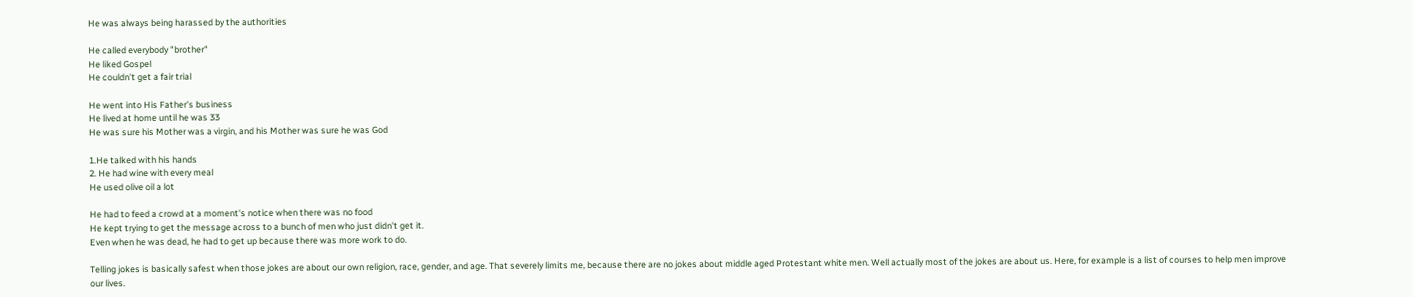He was always being harassed by the authorities

He called everybody "brother"
He liked Gospel
He couldn't get a fair trial

He went into His Father's business
He lived at home until he was 33
He was sure his Mother was a virgin, and his Mother was sure he was God

1.He talked with his hands
2. He had wine with every meal
He used olive oil a lot

He had to feed a crowd at a moment's notice when there was no food
He kept trying to get the message across to a bunch of men who just didn't get it.
Even when he was dead, he had to get up because there was more work to do.

Telling jokes is basically safest when those jokes are about our own religion, race, gender, and age. That severely limits me, because there are no jokes about middle aged Protestant white men. Well actually most of the jokes are about us. Here, for example is a list of courses to help men improve our lives.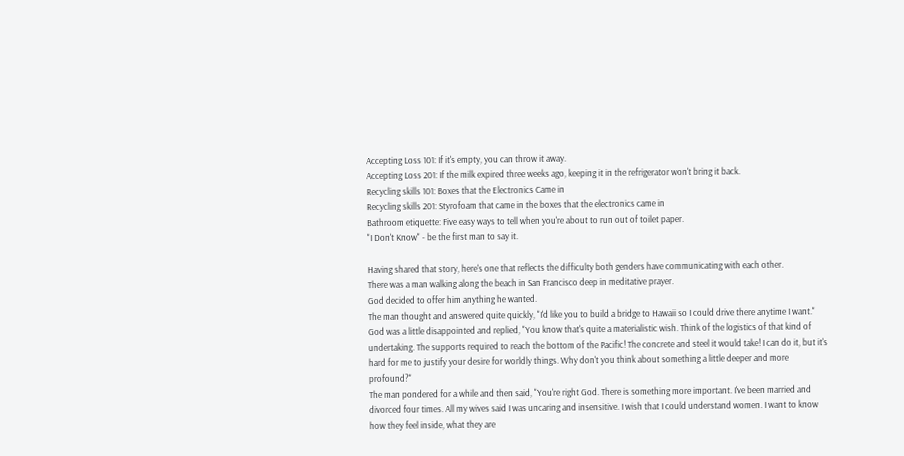Accepting Loss 101: If it's empty, you can throw it away.
Accepting Loss 201: If the milk expired three weeks ago, keeping it in the refrigerator won't bring it back.
Recycling skills 101: Boxes that the Electronics Came in
Recycling skills 201: Styrofoam that came in the boxes that the electronics came in
Bathroom etiquette: Five easy ways to tell when you're about to run out of toilet paper.
"I Don't Know" - be the first man to say it.

Having shared that story, here's one that reflects the difficulty both genders have communicating with each other.
There was a man walking along the beach in San Francisco deep in meditative prayer.
God decided to offer him anything he wanted.
The man thought and answered quite quickly, "I'd like you to build a bridge to Hawaii so I could drive there anytime I want."
God was a little disappointed and replied, "You know that's quite a materialistic wish. Think of the logistics of that kind of undertaking. The supports required to reach the bottom of the Pacific! The concrete and steel it would take! I can do it, but it's hard for me to justify your desire for worldly things. Why don't you think about something a little deeper and more profound?"
The man pondered for a while and then said, "You're right God. There is something more important. I've been married and divorced four times. All my wives said I was uncaring and insensitive. I wish that I could understand women. I want to know how they feel inside, what they are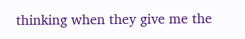thinking when they give me the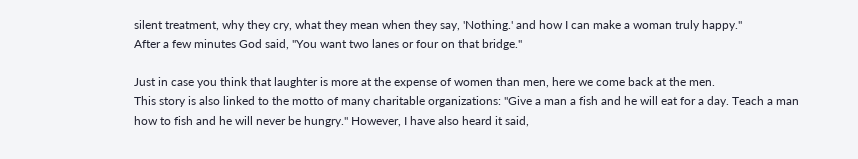silent treatment, why they cry, what they mean when they say, 'Nothing.' and how I can make a woman truly happy."
After a few minutes God said, "You want two lanes or four on that bridge."

Just in case you think that laughter is more at the expense of women than men, here we come back at the men.
This story is also linked to the motto of many charitable organizations: "Give a man a fish and he will eat for a day. Teach a man how to fish and he will never be hungry." However, I have also heard it said,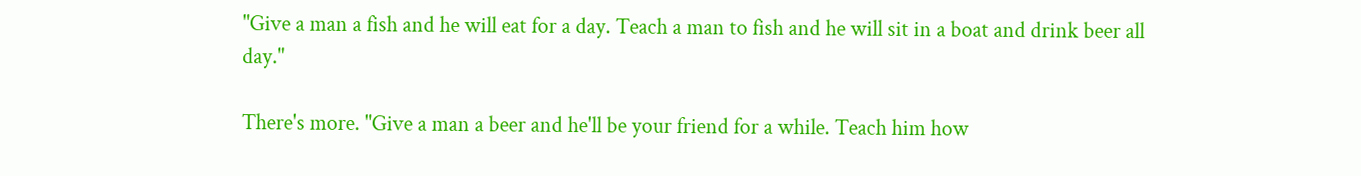"Give a man a fish and he will eat for a day. Teach a man to fish and he will sit in a boat and drink beer all day."

There's more. "Give a man a beer and he'll be your friend for a while. Teach him how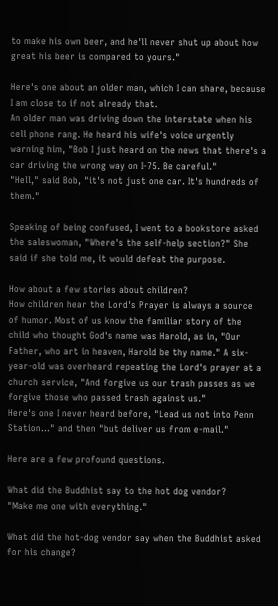to make his own beer, and he'll never shut up about how great his beer is compared to yours."

Here's one about an older man, which I can share, because I am close to if not already that.
An older man was driving down the interstate when his cell phone rang. He heard his wife's voice urgently warning him, "Bob I just heard on the news that there's a car driving the wrong way on I-75. Be careful."
"Hell," said Bob, "it's not just one car. It's hundreds of them."

Speaking of being confused, I went to a bookstore asked the saleswoman, "Where's the self-help section?" She said if she told me, it would defeat the purpose.

How about a few stories about children?
How children hear the Lord's Prayer is always a source of humor. Most of us know the familiar story of the child who thought God's name was Harold, as in, "Our Father, who art in heaven, Harold be thy name." A six-year-old was overheard repeating the Lord's prayer at a church service, "And forgive us our trash passes as we forgive those who passed trash against us."
Here's one I never heard before, "Lead us not into Penn Station…" and then "but deliver us from e-mail."

Here are a few profound questions.

What did the Buddhist say to the hot dog vendor?
"Make me one with everything."

What did the hot-dog vendor say when the Buddhist asked for his change?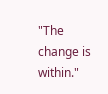"The change is within."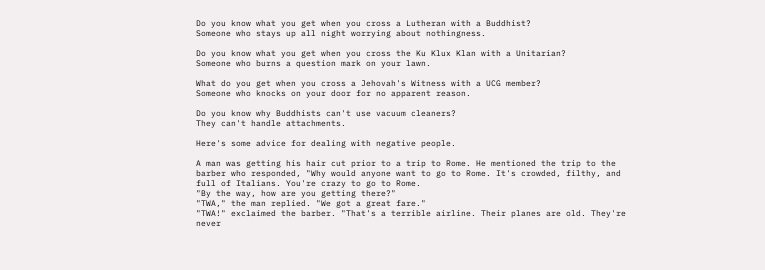Do you know what you get when you cross a Lutheran with a Buddhist?
Someone who stays up all night worrying about nothingness.

Do you know what you get when you cross the Ku Klux Klan with a Unitarian?
Someone who burns a question mark on your lawn.

What do you get when you cross a Jehovah's Witness with a UCG member?
Someone who knocks on your door for no apparent reason.

Do you know why Buddhists can't use vacuum cleaners?
They can't handle attachments.

Here's some advice for dealing with negative people.

A man was getting his hair cut prior to a trip to Rome. He mentioned the trip to the barber who responded, "Why would anyone want to go to Rome. It's crowded, filthy, and full of Italians. You're crazy to go to Rome.
"By the way, how are you getting there?"
"TWA," the man replied. "We got a great fare."
"TWA!" exclaimed the barber. "That's a terrible airline. Their planes are old. They're never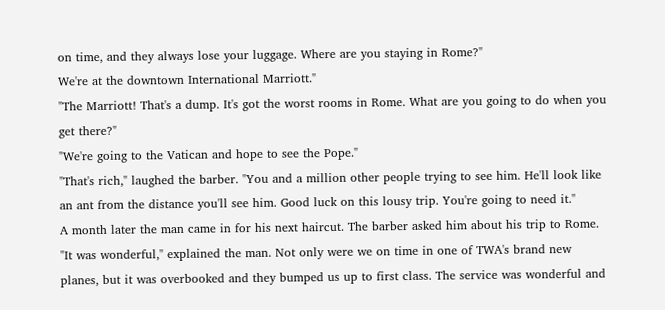on time, and they always lose your luggage. Where are you staying in Rome?"
We're at the downtown International Marriott."
"The Marriott! That's a dump. It's got the worst rooms in Rome. What are you going to do when you get there?"
"We're going to the Vatican and hope to see the Pope."
"That's rich," laughed the barber. "You and a million other people trying to see him. He'll look like an ant from the distance you'll see him. Good luck on this lousy trip. You're going to need it."
A month later the man came in for his next haircut. The barber asked him about his trip to Rome.
"It was wonderful," explained the man. Not only were we on time in one of TWA's brand new planes, but it was overbooked and they bumped us up to first class. The service was wonderful and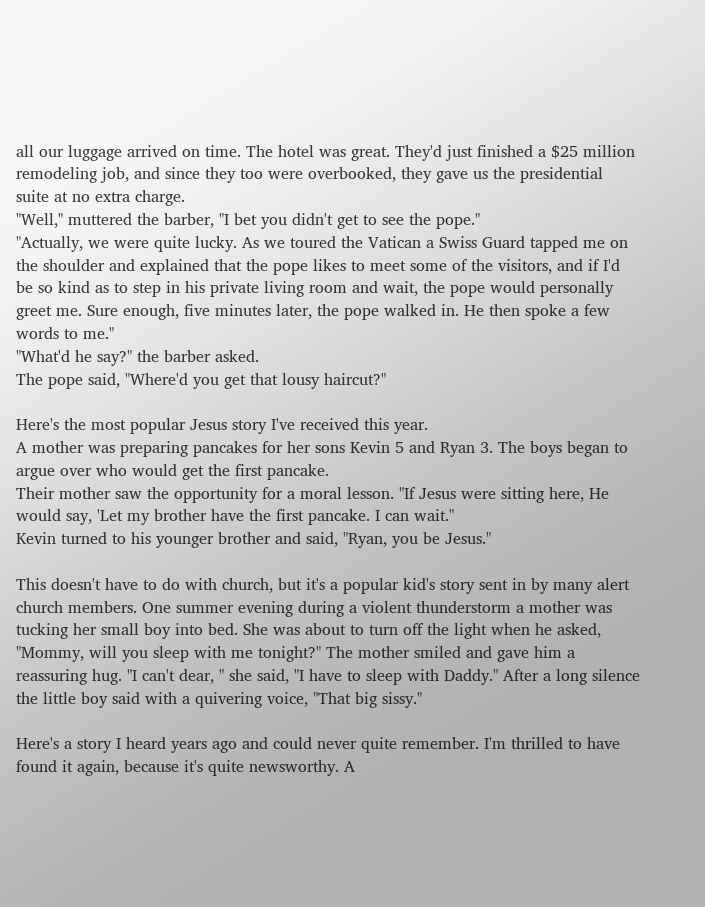all our luggage arrived on time. The hotel was great. They'd just finished a $25 million remodeling job, and since they too were overbooked, they gave us the presidential suite at no extra charge.
"Well," muttered the barber, "I bet you didn't get to see the pope."
"Actually, we were quite lucky. As we toured the Vatican a Swiss Guard tapped me on the shoulder and explained that the pope likes to meet some of the visitors, and if I'd be so kind as to step in his private living room and wait, the pope would personally greet me. Sure enough, five minutes later, the pope walked in. He then spoke a few words to me."
"What'd he say?" the barber asked.
The pope said, "Where'd you get that lousy haircut?"

Here's the most popular Jesus story I've received this year.
A mother was preparing pancakes for her sons Kevin 5 and Ryan 3. The boys began to argue over who would get the first pancake.
Their mother saw the opportunity for a moral lesson. "If Jesus were sitting here, He would say, 'Let my brother have the first pancake. I can wait."
Kevin turned to his younger brother and said, "Ryan, you be Jesus."

This doesn't have to do with church, but it's a popular kid's story sent in by many alert church members. One summer evening during a violent thunderstorm a mother was tucking her small boy into bed. She was about to turn off the light when he asked, "Mommy, will you sleep with me tonight?" The mother smiled and gave him a reassuring hug. "I can't dear, " she said, "I have to sleep with Daddy." After a long silence the little boy said with a quivering voice, "That big sissy."

Here's a story I heard years ago and could never quite remember. I'm thrilled to have found it again, because it's quite newsworthy. A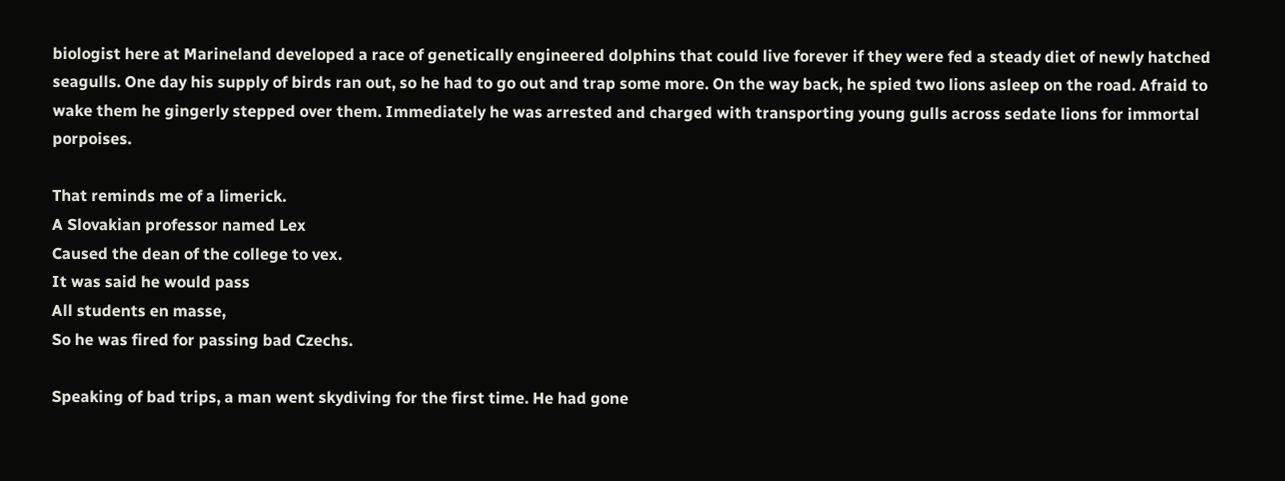biologist here at Marineland developed a race of genetically engineered dolphins that could live forever if they were fed a steady diet of newly hatched seagulls. One day his supply of birds ran out, so he had to go out and trap some more. On the way back, he spied two lions asleep on the road. Afraid to wake them he gingerly stepped over them. Immediately he was arrested and charged with transporting young gulls across sedate lions for immortal porpoises.

That reminds me of a limerick.
A Slovakian professor named Lex
Caused the dean of the college to vex.
It was said he would pass
All students en masse,
So he was fired for passing bad Czechs.

Speaking of bad trips, a man went skydiving for the first time. He had gone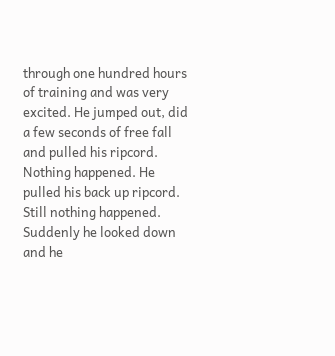through one hundred hours of training and was very excited. He jumped out, did a few seconds of free fall and pulled his ripcord. Nothing happened. He pulled his back up ripcord. Still nothing happened.
Suddenly he looked down and he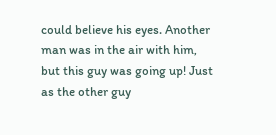could believe his eyes. Another man was in the air with him, but this guy was going up! Just as the other guy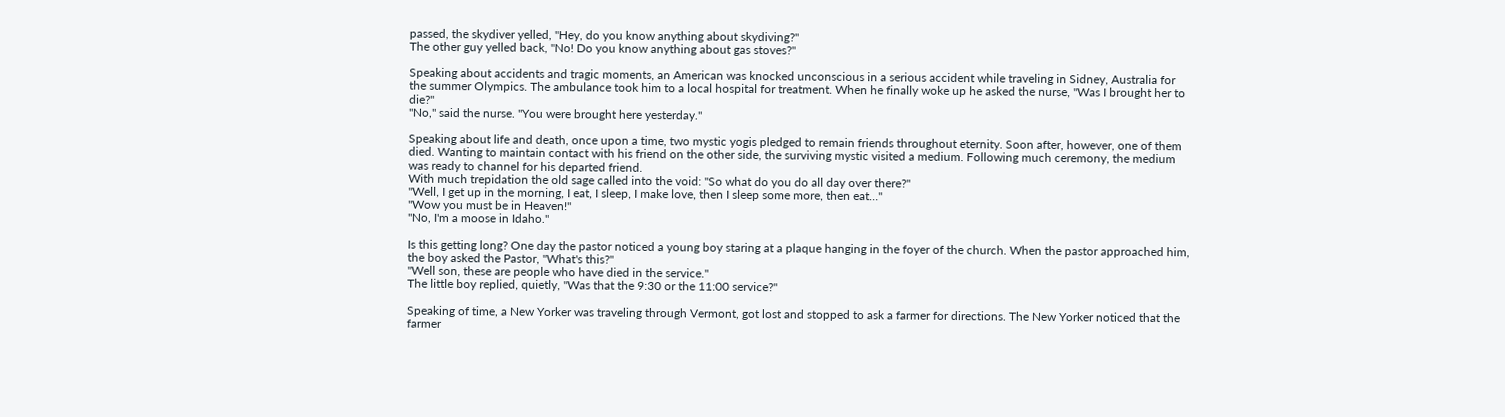passed, the skydiver yelled, "Hey, do you know anything about skydiving?"
The other guy yelled back, "No! Do you know anything about gas stoves?"

Speaking about accidents and tragic moments, an American was knocked unconscious in a serious accident while traveling in Sidney, Australia for the summer Olympics. The ambulance took him to a local hospital for treatment. When he finally woke up he asked the nurse, "Was I brought her to die?"
"No," said the nurse. "You were brought here yesterday."

Speaking about life and death, once upon a time, two mystic yogis pledged to remain friends throughout eternity. Soon after, however, one of them died. Wanting to maintain contact with his friend on the other side, the surviving mystic visited a medium. Following much ceremony, the medium was ready to channel for his departed friend.
With much trepidation the old sage called into the void: "So what do you do all day over there?"
"Well, I get up in the morning, I eat, I sleep, I make love, then I sleep some more, then eat…"
"Wow you must be in Heaven!"
"No, I'm a moose in Idaho."

Is this getting long? One day the pastor noticed a young boy staring at a plaque hanging in the foyer of the church. When the pastor approached him, the boy asked the Pastor, "What's this?"
"Well son, these are people who have died in the service."
The little boy replied, quietly, "Was that the 9:30 or the 11:00 service?"

Speaking of time, a New Yorker was traveling through Vermont, got lost and stopped to ask a farmer for directions. The New Yorker noticed that the farmer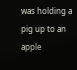was holding a pig up to an apple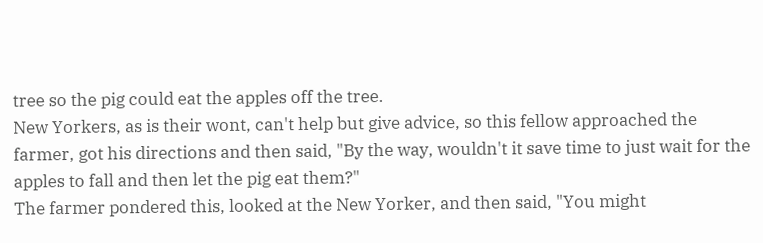tree so the pig could eat the apples off the tree.
New Yorkers, as is their wont, can't help but give advice, so this fellow approached the farmer, got his directions and then said, "By the way, wouldn't it save time to just wait for the apples to fall and then let the pig eat them?"
The farmer pondered this, looked at the New Yorker, and then said, "You might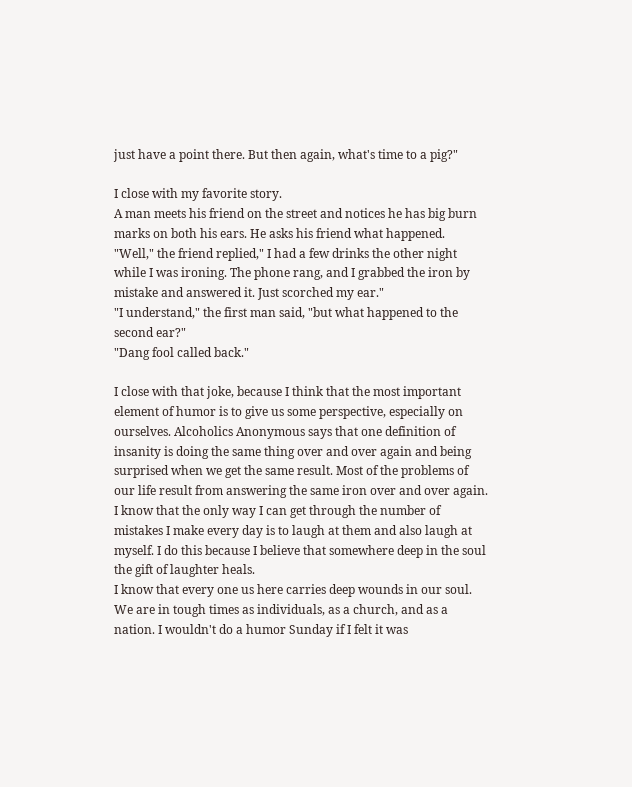just have a point there. But then again, what's time to a pig?"

I close with my favorite story.
A man meets his friend on the street and notices he has big burn marks on both his ears. He asks his friend what happened.
"Well," the friend replied," I had a few drinks the other night while I was ironing. The phone rang, and I grabbed the iron by mistake and answered it. Just scorched my ear."
"I understand," the first man said, "but what happened to the second ear?"
"Dang fool called back."

I close with that joke, because I think that the most important element of humor is to give us some perspective, especially on ourselves. Alcoholics Anonymous says that one definition of insanity is doing the same thing over and over again and being surprised when we get the same result. Most of the problems of our life result from answering the same iron over and over again.
I know that the only way I can get through the number of mistakes I make every day is to laugh at them and also laugh at myself. I do this because I believe that somewhere deep in the soul the gift of laughter heals.
I know that every one us here carries deep wounds in our soul. We are in tough times as individuals, as a church, and as a nation. I wouldn't do a humor Sunday if I felt it was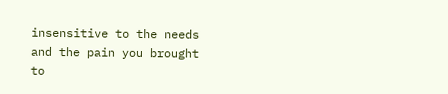insensitive to the needs and the pain you brought to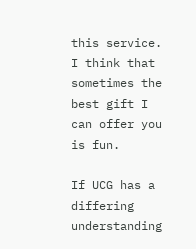this service. I think that sometimes the best gift I can offer you is fun.

If UCG has a differing understanding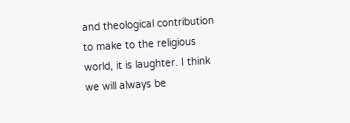and theological contribution to make to the religious world, it is laughter. I think we will always be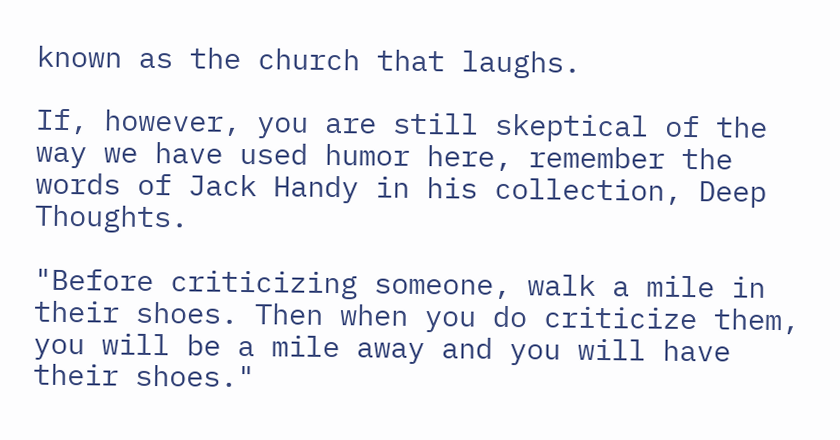known as the church that laughs.

If, however, you are still skeptical of the way we have used humor here, remember the words of Jack Handy in his collection, Deep Thoughts.

"Before criticizing someone, walk a mile in their shoes. Then when you do criticize them, you will be a mile away and you will have their shoes."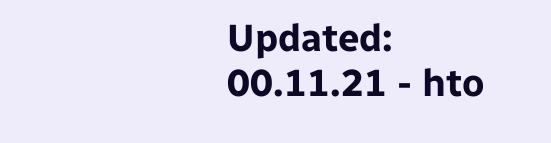Updated: 00.11.21 - hto